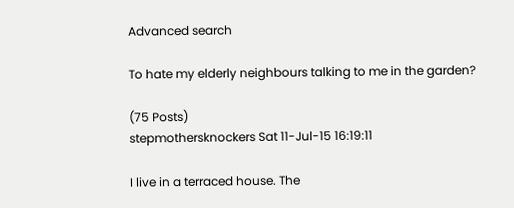Advanced search

To hate my elderly neighbours talking to me in the garden?

(75 Posts)
stepmothersknockers Sat 11-Jul-15 16:19:11

I live in a terraced house. The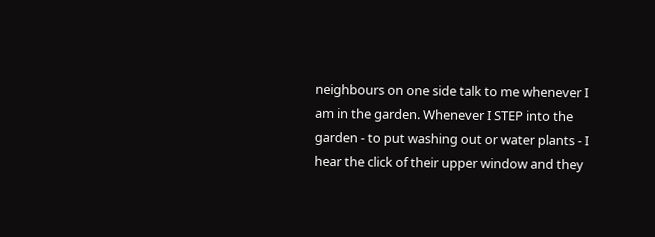neighbours on one side talk to me whenever I am in the garden. Whenever I STEP into the garden - to put washing out or water plants - I hear the click of their upper window and they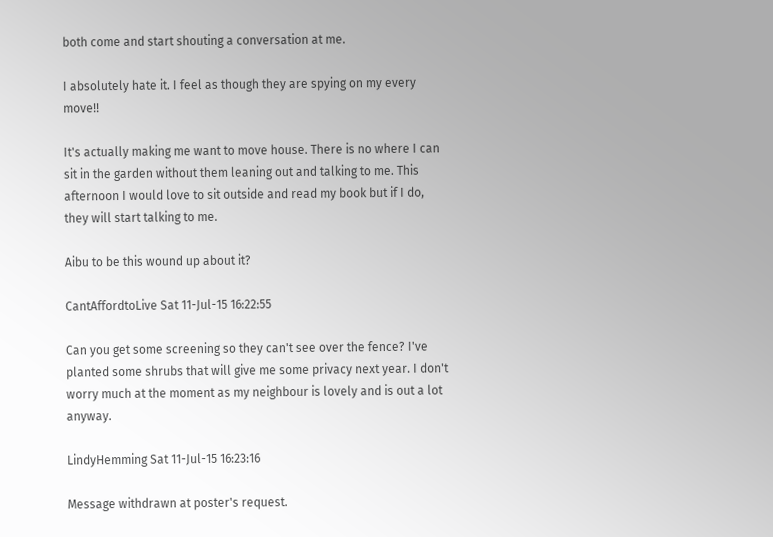both come and start shouting a conversation at me.

I absolutely hate it. I feel as though they are spying on my every move!!

It's actually making me want to move house. There is no where I can sit in the garden without them leaning out and talking to me. This afternoon I would love to sit outside and read my book but if I do, they will start talking to me.

Aibu to be this wound up about it?

CantAffordtoLive Sat 11-Jul-15 16:22:55

Can you get some screening so they can't see over the fence? I've planted some shrubs that will give me some privacy next year. I don't worry much at the moment as my neighbour is lovely and is out a lot anyway.

LindyHemming Sat 11-Jul-15 16:23:16

Message withdrawn at poster's request.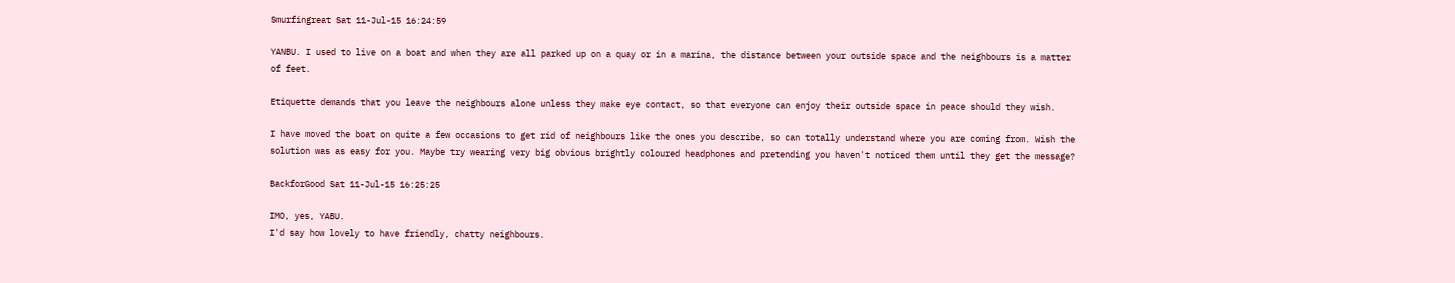Smurfingreat Sat 11-Jul-15 16:24:59

YANBU. I used to live on a boat and when they are all parked up on a quay or in a marina, the distance between your outside space and the neighbours is a matter of feet.

Etiquette demands that you leave the neighbours alone unless they make eye contact, so that everyone can enjoy their outside space in peace should they wish.

I have moved the boat on quite a few occasions to get rid of neighbours like the ones you describe, so can totally understand where you are coming from. Wish the solution was as easy for you. Maybe try wearing very big obvious brightly coloured headphones and pretending you haven't noticed them until they get the message?

BackforGood Sat 11-Jul-15 16:25:25

IMO, yes, YABU.
I'd say how lovely to have friendly, chatty neighbours.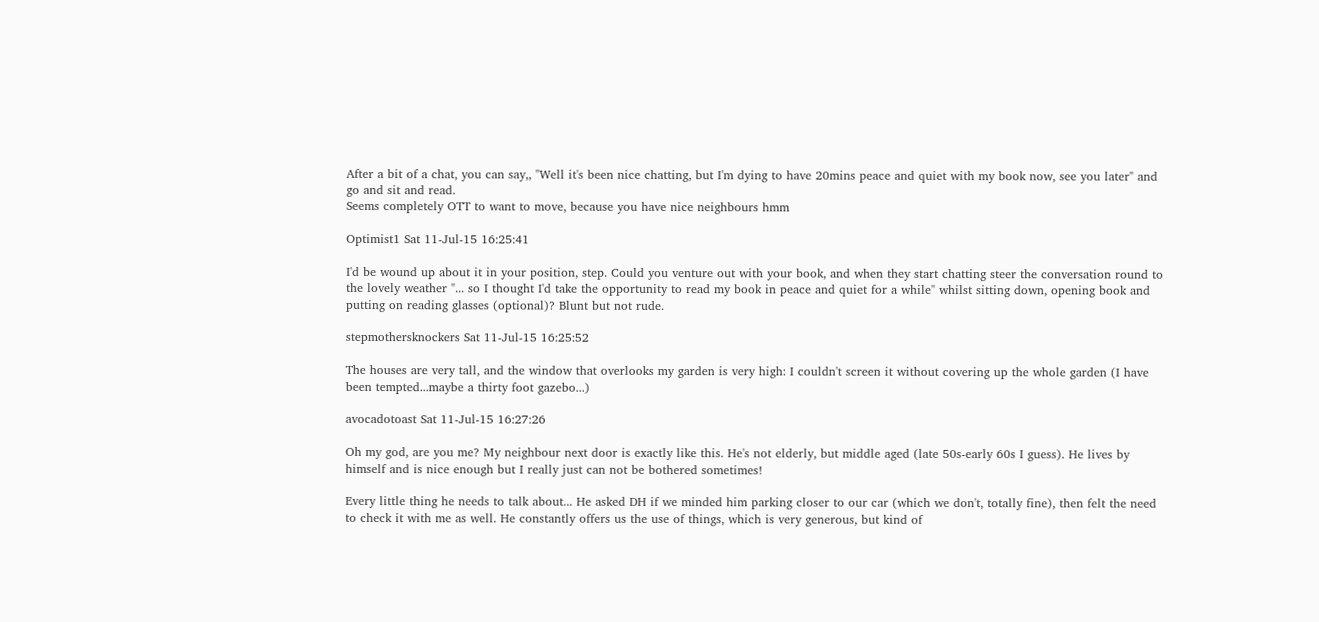After a bit of a chat, you can say,, "Well it's been nice chatting, but I'm dying to have 20mins peace and quiet with my book now, see you later" and go and sit and read.
Seems completely OTT to want to move, because you have nice neighbours hmm

Optimist1 Sat 11-Jul-15 16:25:41

I'd be wound up about it in your position, step. Could you venture out with your book, and when they start chatting steer the conversation round to the lovely weather "... so I thought I'd take the opportunity to read my book in peace and quiet for a while" whilst sitting down, opening book and putting on reading glasses (optional)? Blunt but not rude.

stepmothersknockers Sat 11-Jul-15 16:25:52

The houses are very tall, and the window that overlooks my garden is very high: I couldn't screen it without covering up the whole garden (I have been tempted...maybe a thirty foot gazebo...)

avocadotoast Sat 11-Jul-15 16:27:26

Oh my god, are you me? My neighbour next door is exactly like this. He's not elderly, but middle aged (late 50s-early 60s I guess). He lives by himself and is nice enough but I really just can not be bothered sometimes!

Every little thing he needs to talk about... He asked DH if we minded him parking closer to our car (which we don't, totally fine), then felt the need to check it with me as well. He constantly offers us the use of things, which is very generous, but kind of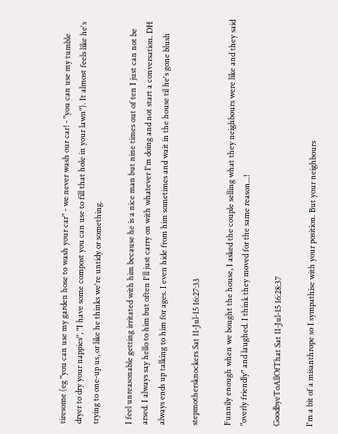tiresome (eg "you can use my garden hose to wash your car" - we never wash our car! - "you can use my tumble dryer to dry your nappies", "I have some compost you can use to fill that hole in your lawn"). It almost feels like he's trying to one-up us, or like he thinks we're untidy or something.

I feel unreasonable getting irritated with him because he is a nice man but nine times out of ten I just can not be arsed. I always say hello to him but often I'll just carry on with whatever I'm doing and not start a conversation. DH always ends up talking to him for ages. I even hide from him sometimes and wait in the house til he's gone blush

stepmothersknockers Sat 11-Jul-15 16:27:33

Funnily enough when we bought the house, I asked the couple selling what they neighbours were like and they said "overly friendly" and laughed. I think they moved for the same reason...!

GoodbyeToAllOfThat Sat 11-Jul-15 16:28:37

I'm a bit of a misanthrope so I sympathise with your position. But your neighbours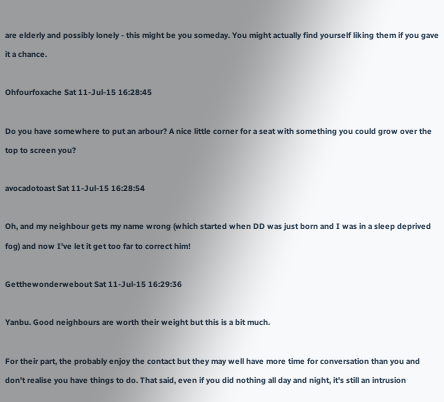are elderly and possibly lonely - this might be you someday. You might actually find yourself liking them if you gave it a chance.

Ohfourfoxache Sat 11-Jul-15 16:28:45

Do you have somewhere to put an arbour? A nice little corner for a seat with something you could grow over the top to screen you?

avocadotoast Sat 11-Jul-15 16:28:54

Oh, and my neighbour gets my name wrong (which started when DD was just born and I was in a sleep deprived fog) and now I've let it get too far to correct him!

Getthewonderwebout Sat 11-Jul-15 16:29:36

Yanbu. Good neighbours are worth their weight but this is a bit much.

For their part, the probably enjoy the contact but they may well have more time for conversation than you and don't realise you have things to do. That said, even if you did nothing all day and night, it's still an intrusion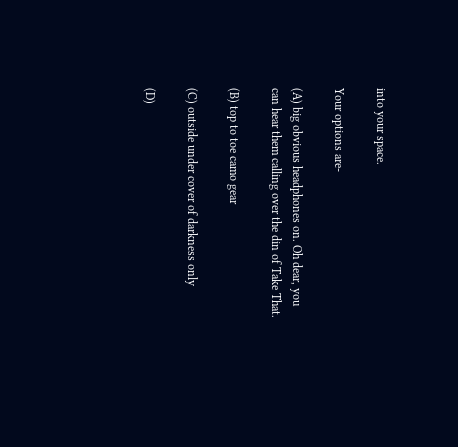into your space.

Your options are-

(A) big obvious headphones on. Oh dear, you can hear them calling over the din of Take That.

(B) top to toe camo gear

(C) outside under cover of darkness only

(D)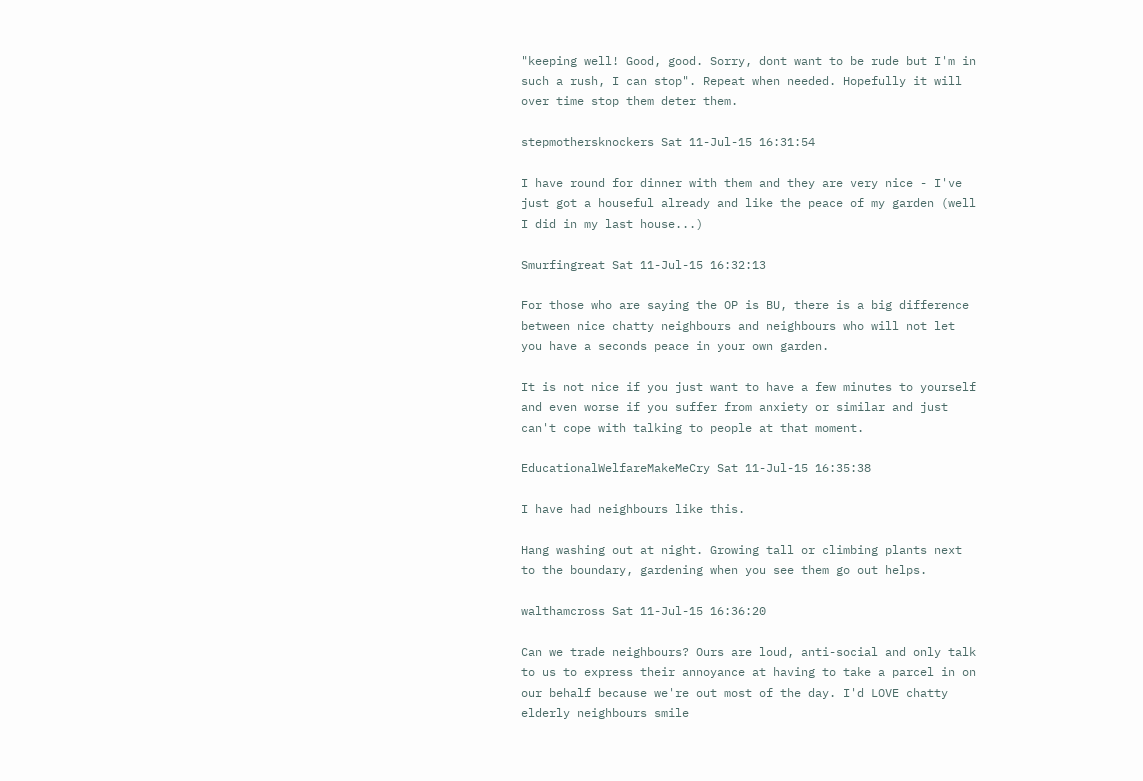"keeping well! Good, good. Sorry, dont want to be rude but I'm in such a rush, I can stop". Repeat when needed. Hopefully it will over time stop them deter them.

stepmothersknockers Sat 11-Jul-15 16:31:54

I have round for dinner with them and they are very nice - I've just got a houseful already and like the peace of my garden (well I did in my last house...)

Smurfingreat Sat 11-Jul-15 16:32:13

For those who are saying the OP is BU, there is a big difference between nice chatty neighbours and neighbours who will not let you have a seconds peace in your own garden.

It is not nice if you just want to have a few minutes to yourself and even worse if you suffer from anxiety or similar and just can't cope with talking to people at that moment.

EducationalWelfareMakeMeCry Sat 11-Jul-15 16:35:38

I have had neighbours like this.

Hang washing out at night. Growing tall or climbing plants next to the boundary, gardening when you see them go out helps.

walthamcross Sat 11-Jul-15 16:36:20

Can we trade neighbours? Ours are loud, anti-social and only talk to us to express their annoyance at having to take a parcel in on our behalf because we're out most of the day. I'd LOVE chatty elderly neighbours smile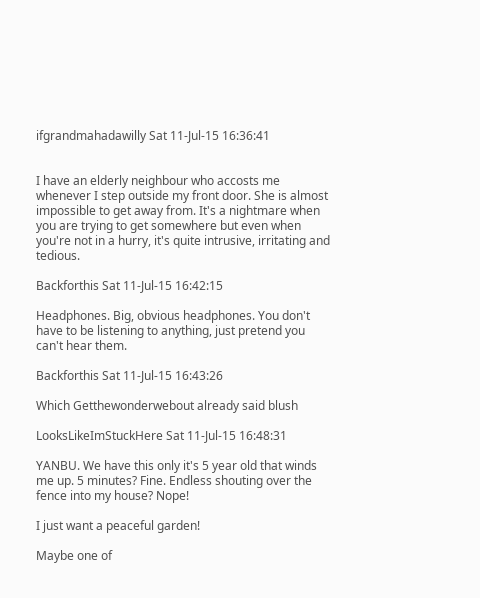ifgrandmahadawilly Sat 11-Jul-15 16:36:41


I have an elderly neighbour who accosts me whenever I step outside my front door. She is almost impossible to get away from. It's a nightmare when you are trying to get somewhere but even when you're not in a hurry, it's quite intrusive, irritating and tedious.

Backforthis Sat 11-Jul-15 16:42:15

Headphones. Big, obvious headphones. You don't have to be listening to anything, just pretend you can't hear them.

Backforthis Sat 11-Jul-15 16:43:26

Which Getthewonderwebout already said blush

LooksLikeImStuckHere Sat 11-Jul-15 16:48:31

YANBU. We have this only it's 5 year old that winds me up. 5 minutes? Fine. Endless shouting over the fence into my house? Nope!

I just want a peaceful garden!

Maybe one of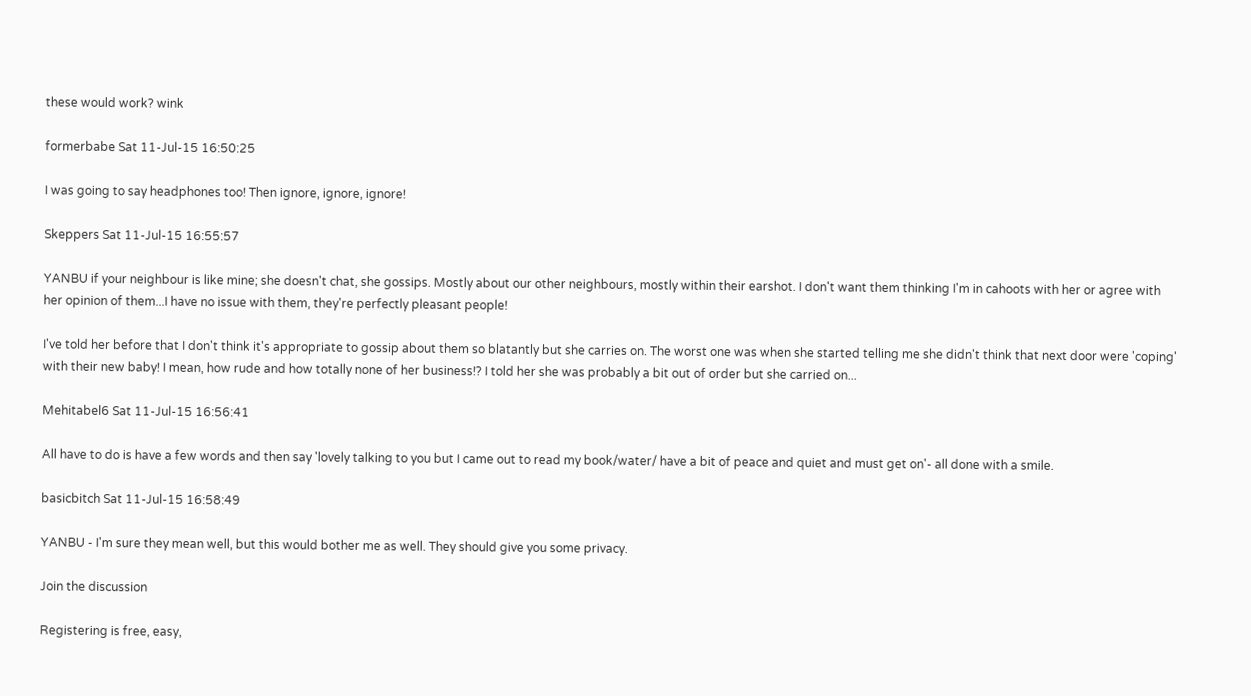these would work? wink

formerbabe Sat 11-Jul-15 16:50:25

I was going to say headphones too! Then ignore, ignore, ignore!

Skeppers Sat 11-Jul-15 16:55:57

YANBU if your neighbour is like mine; she doesn't chat, she gossips. Mostly about our other neighbours, mostly within their earshot. I don't want them thinking I'm in cahoots with her or agree with her opinion of them...I have no issue with them, they're perfectly pleasant people!

I've told her before that I don't think it's appropriate to gossip about them so blatantly but she carries on. The worst one was when she started telling me she didn't think that next door were 'coping' with their new baby! I mean, how rude and how totally none of her business!? I told her she was probably a bit out of order but she carried on...

Mehitabel6 Sat 11-Jul-15 16:56:41

All have to do is have a few words and then say 'lovely talking to you but I came out to read my book/water/ have a bit of peace and quiet and must get on'- all done with a smile.

basicbitch Sat 11-Jul-15 16:58:49

YANBU - I'm sure they mean well, but this would bother me as well. They should give you some privacy.

Join the discussion

Registering is free, easy,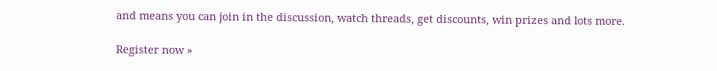and means you can join in the discussion, watch threads, get discounts, win prizes and lots more.

Register now »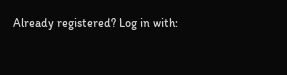Already registered? Log in with: